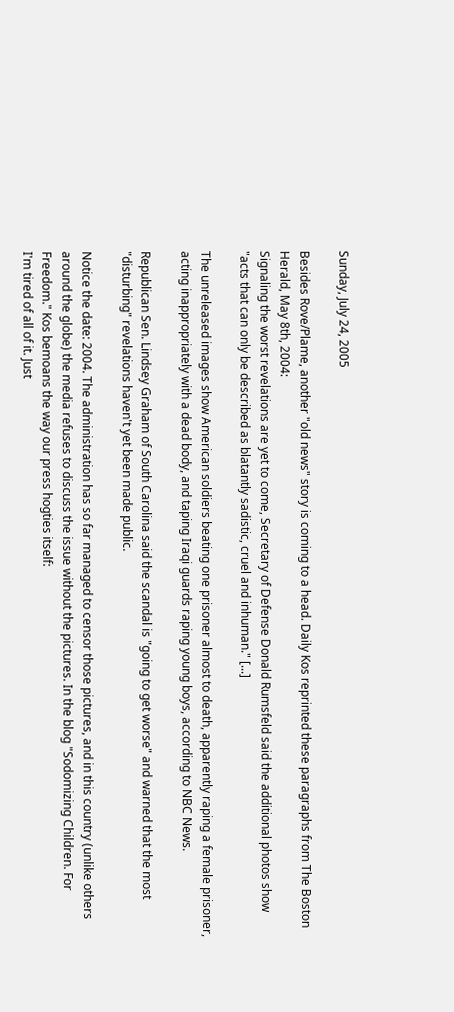Sunday, July 24, 2005

Besides Rove/Plame, another "old news" story is coming to a head. Daily Kos reprinted these paragraphs from The Boston Herald, May 8th, 2004:
Signaling the worst revelations are yet to come, Secretary of Defense Donald Rumsfeld said the additional photos show "acts that can only be described as blatantly sadistic, cruel and inhuman." [...]

The unreleased images show American soldiers beating one prisoner almost to death, apparently raping a female prisoner, acting inappropriately with a dead body, and taping Iraqi guards raping young boys, according to NBC News.

Republican Sen. Lindsey Graham of South Carolina said the scandal is "going to get worse" and warned that the most "disturbing" revelations haven't yet been made public.

Notice the date: 2004. The administration has so far managed to censor those pictures, and in this country (unlike others around the globe) the media refuses to discuss the issue without the pictures. In the blog "Sodomizing Children. For Freedom." Kos bemoans the way our press hogties itself:
I'm tired of all of it. Just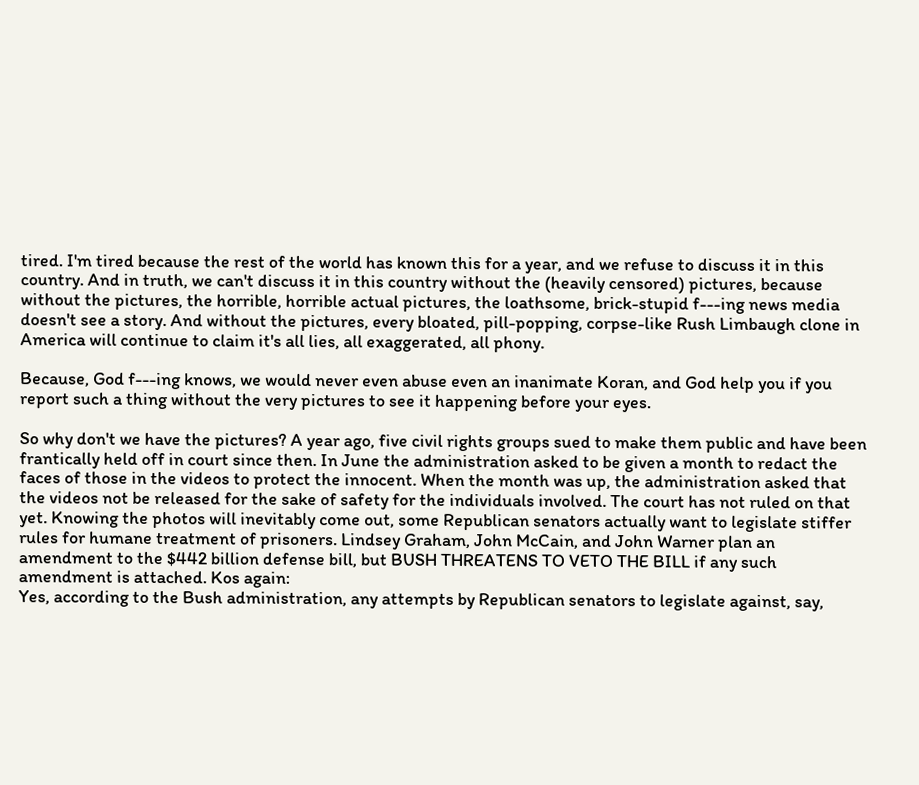tired. I'm tired because the rest of the world has known this for a year, and we refuse to discuss it in this country. And in truth, we can't discuss it in this country without the (heavily censored) pictures, because without the pictures, the horrible, horrible actual pictures, the loathsome, brick-stupid f---ing news media doesn't see a story. And without the pictures, every bloated, pill-popping, corpse-like Rush Limbaugh clone in America will continue to claim it's all lies, all exaggerated, all phony.

Because, God f---ing knows, we would never even abuse even an inanimate Koran, and God help you if you report such a thing without the very pictures to see it happening before your eyes.

So why don't we have the pictures? A year ago, five civil rights groups sued to make them public and have been frantically held off in court since then. In June the administration asked to be given a month to redact the faces of those in the videos to protect the innocent. When the month was up, the administration asked that the videos not be released for the sake of safety for the individuals involved. The court has not ruled on that yet. Knowing the photos will inevitably come out, some Republican senators actually want to legislate stiffer rules for humane treatment of prisoners. Lindsey Graham, John McCain, and John Warner plan an amendment to the $442 billion defense bill, but BUSH THREATENS TO VETO THE BILL if any such amendment is attached. Kos again:
Yes, according to the Bush administration, any attempts by Republican senators to legislate against, say,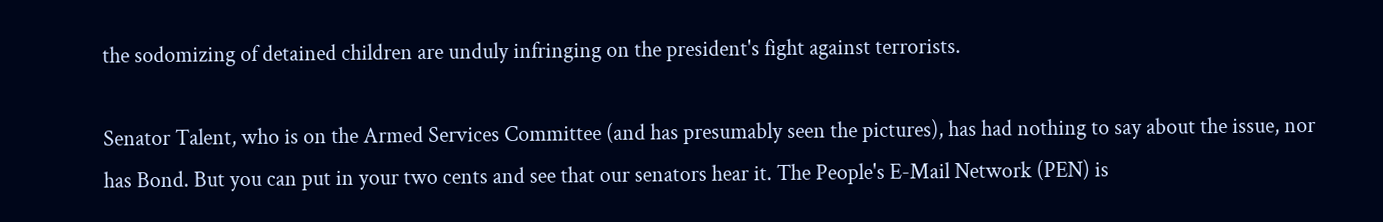the sodomizing of detained children are unduly infringing on the president's fight against terrorists.

Senator Talent, who is on the Armed Services Committee (and has presumably seen the pictures), has had nothing to say about the issue, nor has Bond. But you can put in your two cents and see that our senators hear it. The People's E-Mail Network (PEN) is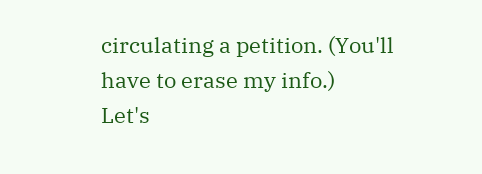circulating a petition. (You'll have to erase my info.)
Let's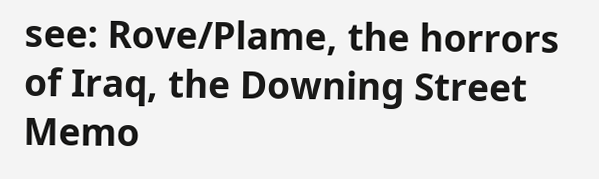see: Rove/Plame, the horrors of Iraq, the Downing Street Memo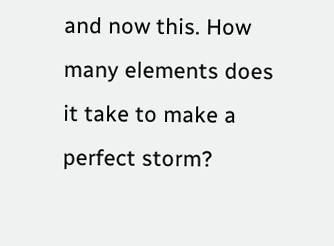and now this. How many elements does it take to make a perfect storm?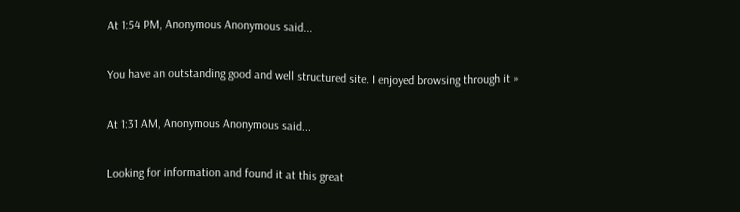At 1:54 PM, Anonymous Anonymous said...

You have an outstanding good and well structured site. I enjoyed browsing through it »

At 1:31 AM, Anonymous Anonymous said...

Looking for information and found it at this great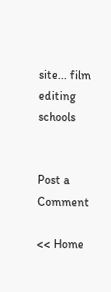site... film editing schools


Post a Comment

<< Home